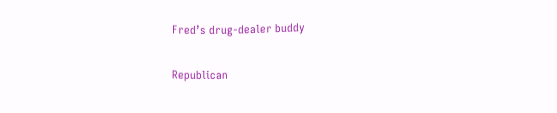Fred’s drug-dealer buddy

Republican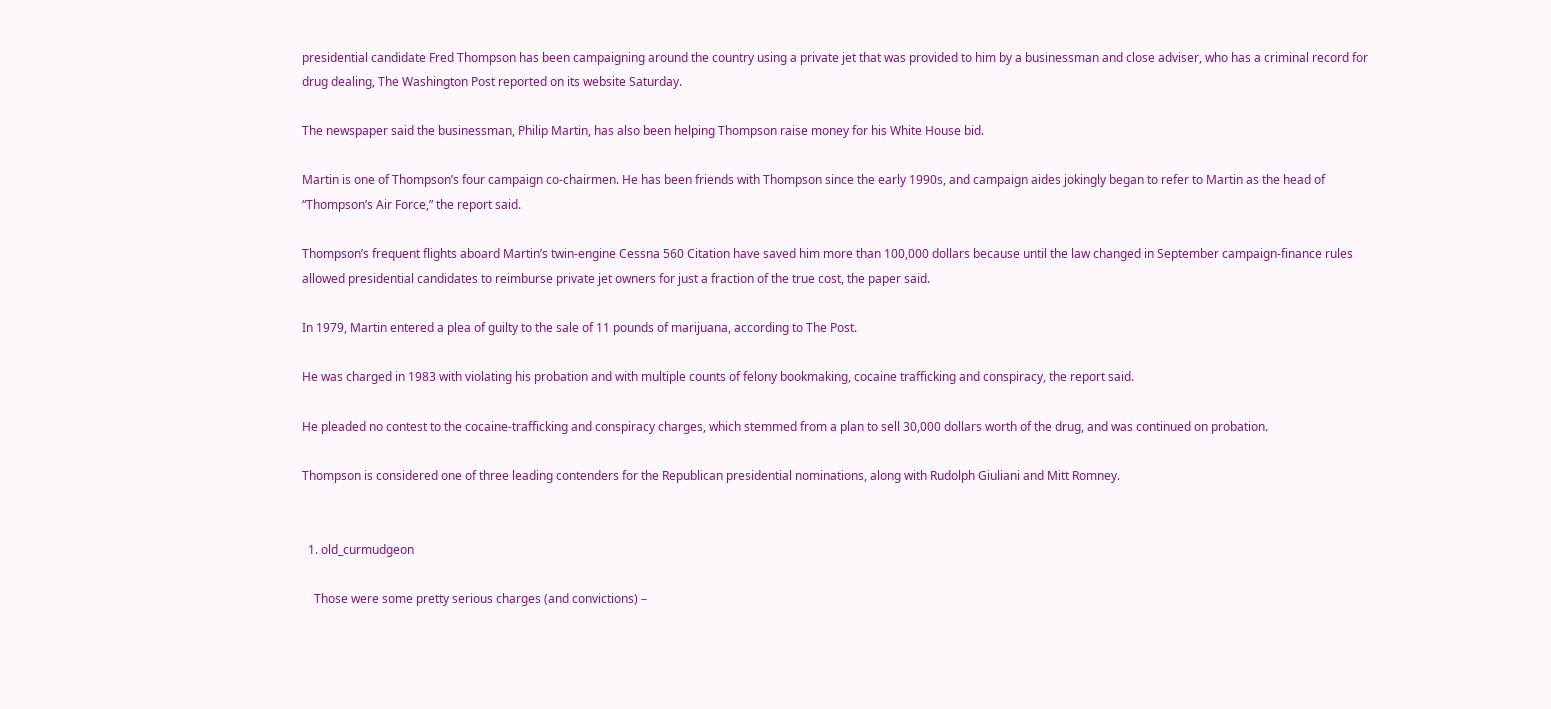presidential candidate Fred Thompson has been campaigning around the country using a private jet that was provided to him by a businessman and close adviser, who has a criminal record for drug dealing, The Washington Post reported on its website Saturday.

The newspaper said the businessman, Philip Martin, has also been helping Thompson raise money for his White House bid.

Martin is one of Thompson’s four campaign co-chairmen. He has been friends with Thompson since the early 1990s, and campaign aides jokingly began to refer to Martin as the head of “Thompson’s Air Force,” the report said.

Thompson’s frequent flights aboard Martin’s twin-engine Cessna 560 Citation have saved him more than 100,000 dollars because until the law changed in September campaign-finance rules allowed presidential candidates to reimburse private jet owners for just a fraction of the true cost, the paper said.

In 1979, Martin entered a plea of guilty to the sale of 11 pounds of marijuana, according to The Post.

He was charged in 1983 with violating his probation and with multiple counts of felony bookmaking, cocaine trafficking and conspiracy, the report said.

He pleaded no contest to the cocaine-trafficking and conspiracy charges, which stemmed from a plan to sell 30,000 dollars worth of the drug, and was continued on probation.

Thompson is considered one of three leading contenders for the Republican presidential nominations, along with Rudolph Giuliani and Mitt Romney.


  1. old_curmudgeon

    Those were some pretty serious charges (and convictions) –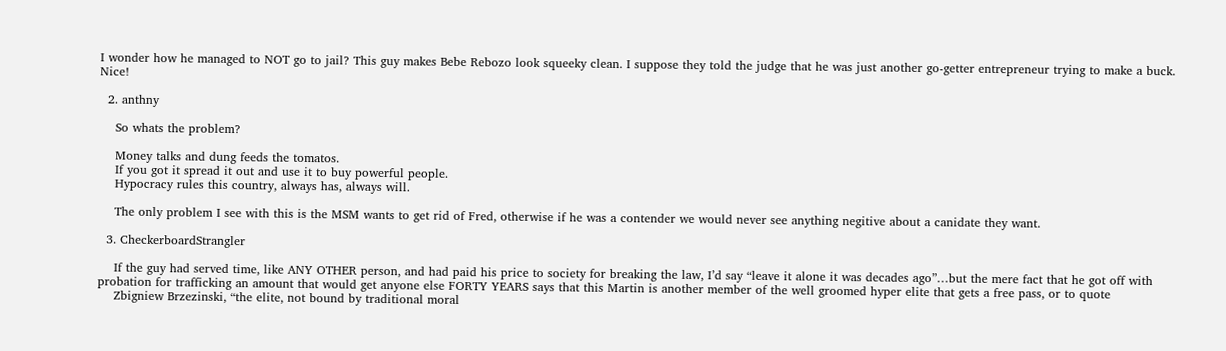I wonder how he managed to NOT go to jail? This guy makes Bebe Rebozo look squeeky clean. I suppose they told the judge that he was just another go-getter entrepreneur trying to make a buck. Nice!

  2. anthny

    So whats the problem?

    Money talks and dung feeds the tomatos.
    If you got it spread it out and use it to buy powerful people.
    Hypocracy rules this country, always has, always will.

    The only problem I see with this is the MSM wants to get rid of Fred, otherwise if he was a contender we would never see anything negitive about a canidate they want.

  3. CheckerboardStrangler

    If the guy had served time, like ANY OTHER person, and had paid his price to society for breaking the law, I’d say “leave it alone it was decades ago”…but the mere fact that he got off with probation for trafficking an amount that would get anyone else FORTY YEARS says that this Martin is another member of the well groomed hyper elite that gets a free pass, or to quote
    Zbigniew Brzezinski, “the elite, not bound by traditional moral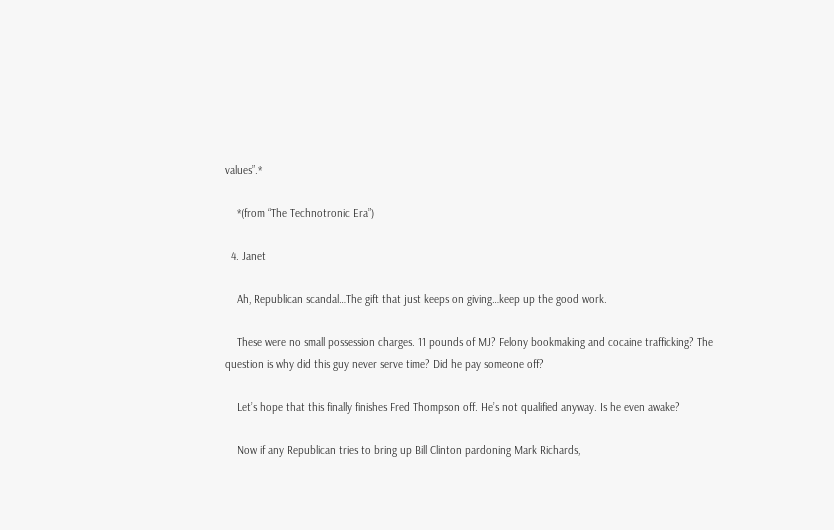values”.*

    *(from “The Technotronic Era”)

  4. Janet

    Ah, Republican scandal…The gift that just keeps on giving…keep up the good work.

    These were no small possession charges. 11 pounds of MJ? Felony bookmaking and cocaine trafficking? The question is why did this guy never serve time? Did he pay someone off?

    Let’s hope that this finally finishes Fred Thompson off. He’s not qualified anyway. Is he even awake?

    Now if any Republican tries to bring up Bill Clinton pardoning Mark Richards,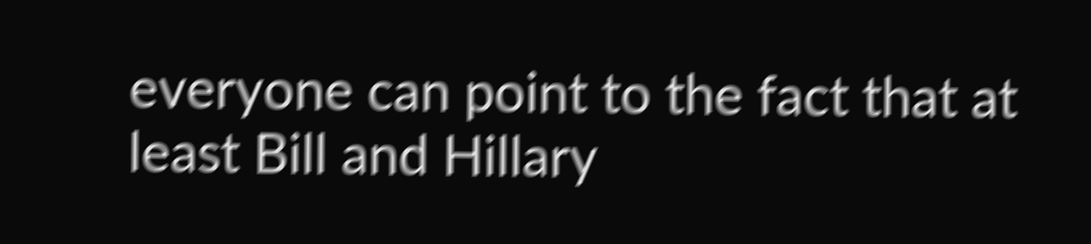everyone can point to the fact that at least Bill and Hillary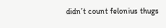didn’t count felonius thugs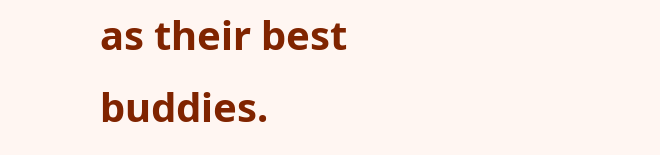as their best buddies.